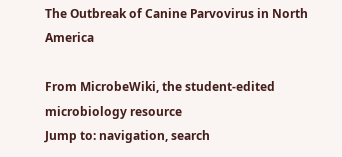The Outbreak of Canine Parvovirus in North America

From MicrobeWiki, the student-edited microbiology resource
Jump to: navigation, search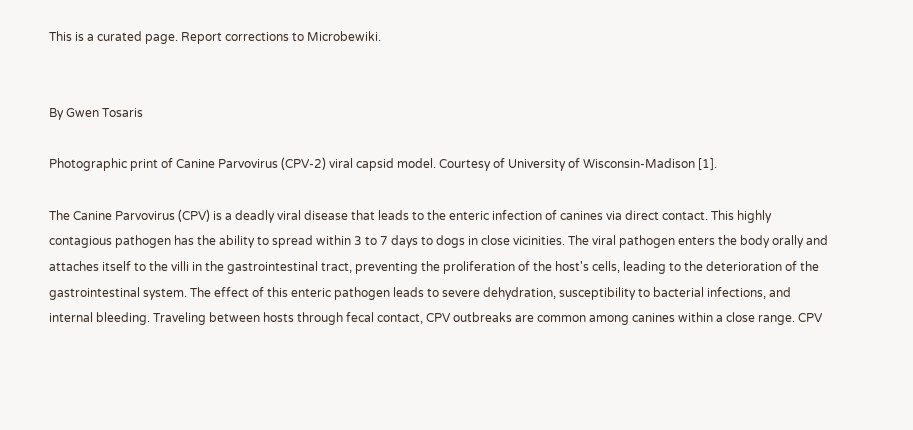This is a curated page. Report corrections to Microbewiki.


By Gwen Tosaris

Photographic print of Canine Parvovirus (CPV-2) viral capsid model. Courtesy of University of Wisconsin-Madison [1].

The Canine Parvovirus (CPV) is a deadly viral disease that leads to the enteric infection of canines via direct contact. This highly contagious pathogen has the ability to spread within 3 to 7 days to dogs in close vicinities. The viral pathogen enters the body orally and attaches itself to the villi in the gastrointestinal tract, preventing the proliferation of the host's cells, leading to the deterioration of the gastrointestinal system. The effect of this enteric pathogen leads to severe dehydration, susceptibility to bacterial infections, and internal bleeding. Traveling between hosts through fecal contact, CPV outbreaks are common among canines within a close range. CPV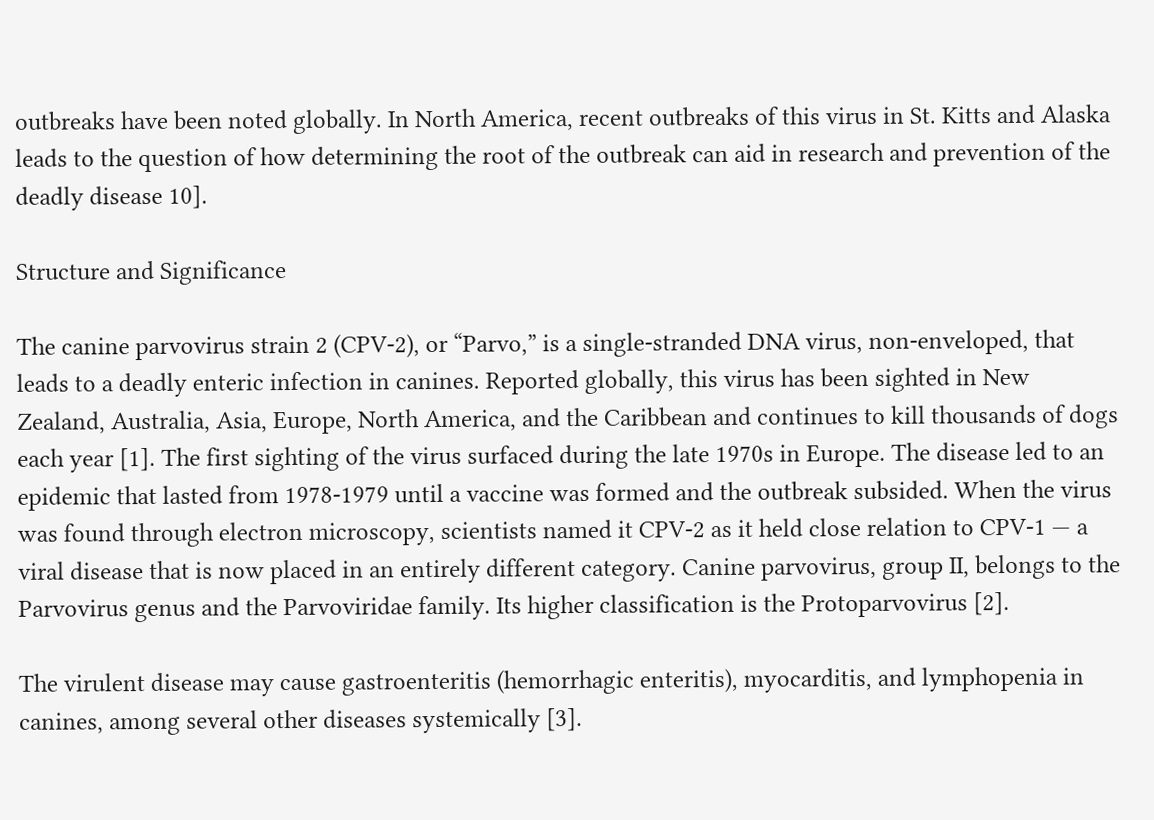outbreaks have been noted globally. In North America, recent outbreaks of this virus in St. Kitts and Alaska leads to the question of how determining the root of the outbreak can aid in research and prevention of the deadly disease 10].

Structure and Significance

The canine parvovirus strain 2 (CPV-2), or “Parvo,” is a single-stranded DNA virus, non-enveloped, that leads to a deadly enteric infection in canines. Reported globally, this virus has been sighted in New Zealand, Australia, Asia, Europe, North America, and the Caribbean and continues to kill thousands of dogs each year [1]. The first sighting of the virus surfaced during the late 1970s in Europe. The disease led to an epidemic that lasted from 1978-1979 until a vaccine was formed and the outbreak subsided. When the virus was found through electron microscopy, scientists named it CPV-2 as it held close relation to CPV-1 — a viral disease that is now placed in an entirely different category. Canine parvovirus, group II, belongs to the Parvovirus genus and the Parvoviridae family. Its higher classification is the Protoparvovirus [2].

The virulent disease may cause gastroenteritis (hemorrhagic enteritis), myocarditis, and lymphopenia in canines, among several other diseases systemically [3].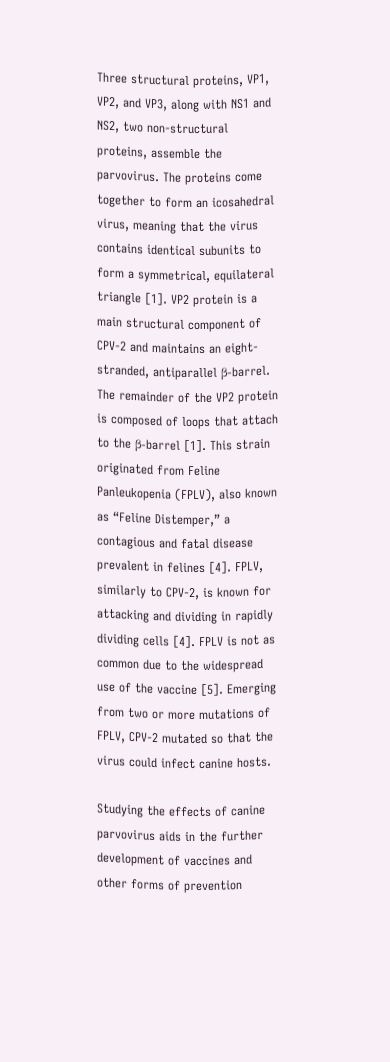Three structural proteins, VP1, VP2, and VP3, along with NS1 and NS2, two non-structural proteins, assemble the parvovirus. The proteins come together to form an icosahedral virus, meaning that the virus contains identical subunits to form a symmetrical, equilateral triangle [1]. VP2 protein is a main structural component of CPV-2 and maintains an eight-stranded, antiparallel β-barrel. The remainder of the VP2 protein is composed of loops that attach to the β-barrel [1]. This strain originated from Feline Panleukopenia (FPLV), also known as “Feline Distemper,” a contagious and fatal disease prevalent in felines [4]. FPLV, similarly to CPV-2, is known for attacking and dividing in rapidly dividing cells [4]. FPLV is not as common due to the widespread use of the vaccine [5]. Emerging from two or more mutations of FPLV, CPV-2 mutated so that the virus could infect canine hosts.

Studying the effects of canine parvovirus aids in the further development of vaccines and other forms of prevention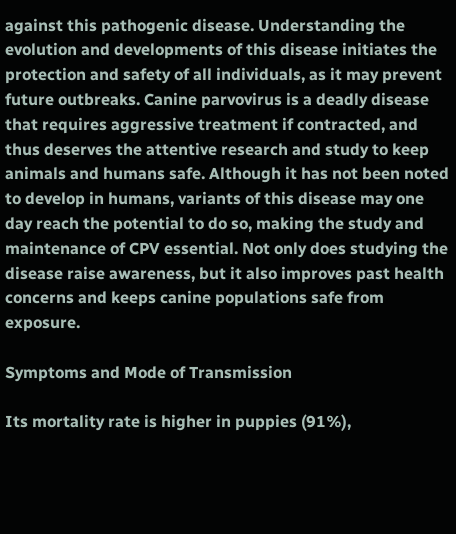against this pathogenic disease. Understanding the evolution and developments of this disease initiates the protection and safety of all individuals, as it may prevent future outbreaks. Canine parvovirus is a deadly disease that requires aggressive treatment if contracted, and thus deserves the attentive research and study to keep animals and humans safe. Although it has not been noted to develop in humans, variants of this disease may one day reach the potential to do so, making the study and maintenance of CPV essential. Not only does studying the disease raise awareness, but it also improves past health concerns and keeps canine populations safe from exposure.

Symptoms and Mode of Transmission

Its mortality rate is higher in puppies (91%),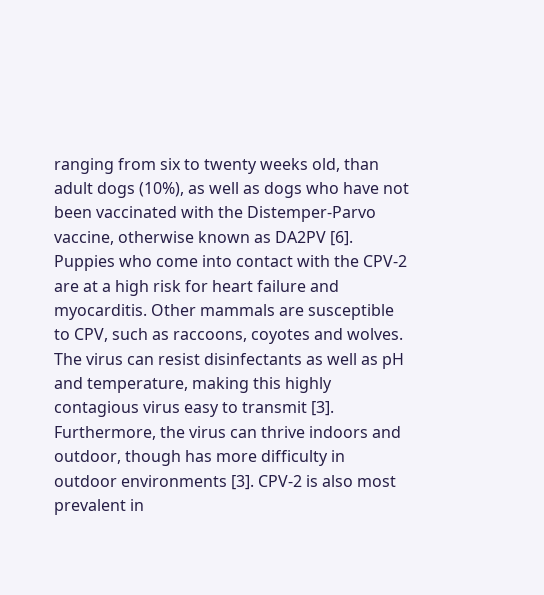ranging from six to twenty weeks old, than adult dogs (10%), as well as dogs who have not been vaccinated with the Distemper-Parvo vaccine, otherwise known as DA2PV [6]. Puppies who come into contact with the CPV-2 are at a high risk for heart failure and myocarditis. Other mammals are susceptible to CPV, such as raccoons, coyotes and wolves. The virus can resist disinfectants as well as pH and temperature, making this highly contagious virus easy to transmit [3]. Furthermore, the virus can thrive indoors and outdoor, though has more difficulty in outdoor environments [3]. CPV-2 is also most prevalent in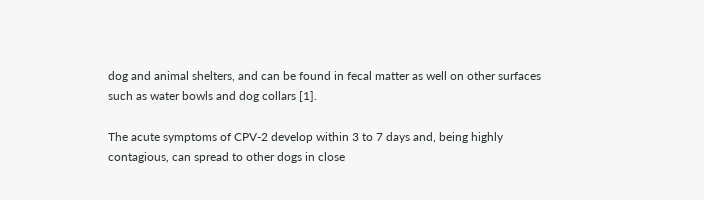dog and animal shelters, and can be found in fecal matter as well on other surfaces such as water bowls and dog collars [1].

The acute symptoms of CPV-2 develop within 3 to 7 days and, being highly contagious, can spread to other dogs in close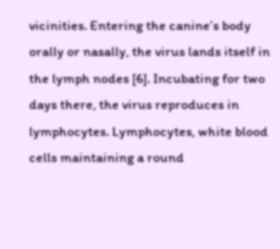vicinities. Entering the canine’s body orally or nasally, the virus lands itself in the lymph nodes [6]. Incubating for two days there, the virus reproduces in lymphocytes. Lymphocytes, white blood cells maintaining a round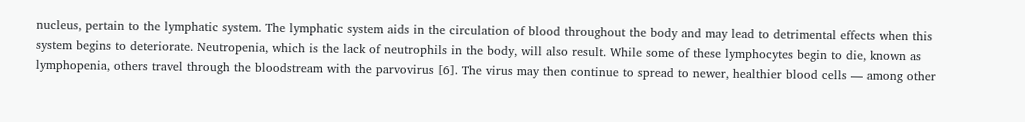nucleus, pertain to the lymphatic system. The lymphatic system aids in the circulation of blood throughout the body and may lead to detrimental effects when this system begins to deteriorate. Neutropenia, which is the lack of neutrophils in the body, will also result. While some of these lymphocytes begin to die, known as lymphopenia, others travel through the bloodstream with the parvovirus [6]. The virus may then continue to spread to newer, healthier blood cells — among other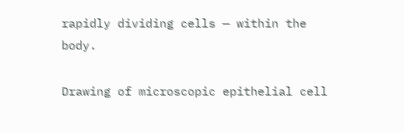rapidly dividing cells — within the body.

Drawing of microscopic epithelial cell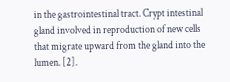in the gastrointestinal tract. Crypt intestinal gland involved in reproduction of new cells that migrate upward from the gland into the lumen. [2].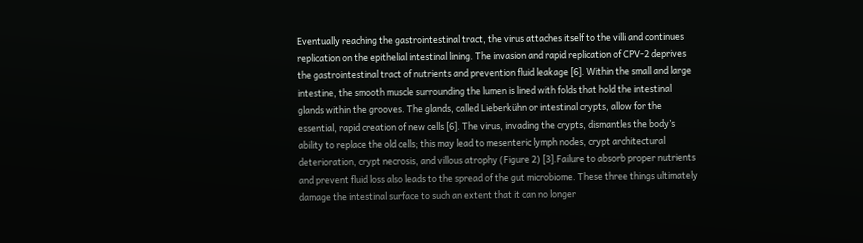Eventually reaching the gastrointestinal tract, the virus attaches itself to the villi and continues replication on the epithelial intestinal lining. The invasion and rapid replication of CPV-2 deprives the gastrointestinal tract of nutrients and prevention fluid leakage [6]. Within the small and large intestine, the smooth muscle surrounding the lumen is lined with folds that hold the intestinal glands within the grooves. The glands, called Lieberkühn or intestinal crypts, allow for the essential, rapid creation of new cells [6]. The virus, invading the crypts, dismantles the body’s ability to replace the old cells; this may lead to mesenteric lymph nodes, crypt architectural deterioration, crypt necrosis, and villous atrophy (Figure 2) [3].Failure to absorb proper nutrients and prevent fluid loss also leads to the spread of the gut microbiome. These three things ultimately damage the intestinal surface to such an extent that it can no longer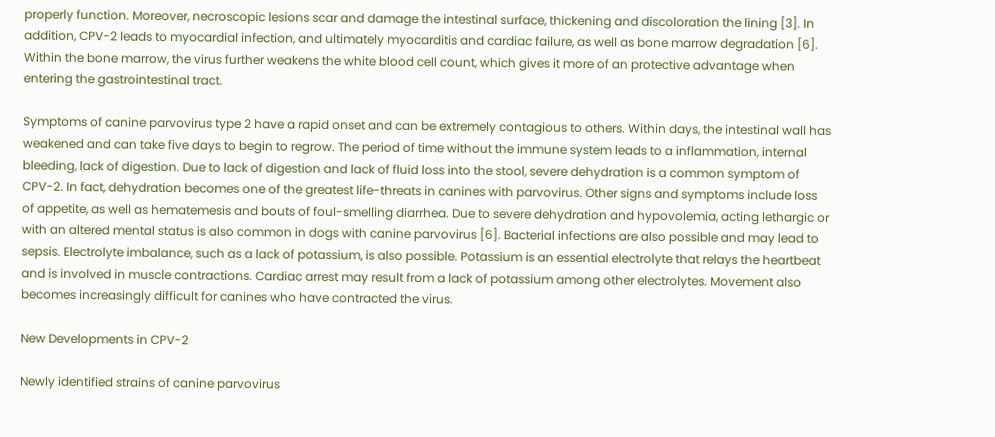properly function. Moreover, necroscopic lesions scar and damage the intestinal surface, thickening and discoloration the lining [3]. In addition, CPV-2 leads to myocardial infection, and ultimately myocarditis and cardiac failure, as well as bone marrow degradation [6]. Within the bone marrow, the virus further weakens the white blood cell count, which gives it more of an protective advantage when entering the gastrointestinal tract.

Symptoms of canine parvovirus type 2 have a rapid onset and can be extremely contagious to others. Within days, the intestinal wall has weakened and can take five days to begin to regrow. The period of time without the immune system leads to a inflammation, internal bleeding, lack of digestion. Due to lack of digestion and lack of fluid loss into the stool, severe dehydration is a common symptom of CPV-2. In fact, dehydration becomes one of the greatest life-threats in canines with parvovirus. Other signs and symptoms include loss of appetite, as well as hematemesis and bouts of foul-smelling diarrhea. Due to severe dehydration and hypovolemia, acting lethargic or with an altered mental status is also common in dogs with canine parvovirus [6]. Bacterial infections are also possible and may lead to sepsis. Electrolyte imbalance, such as a lack of potassium, is also possible. Potassium is an essential electrolyte that relays the heartbeat and is involved in muscle contractions. Cardiac arrest may result from a lack of potassium among other electrolytes. Movement also becomes increasingly difficult for canines who have contracted the virus.

New Developments in CPV-2

Newly identified strains of canine parvovirus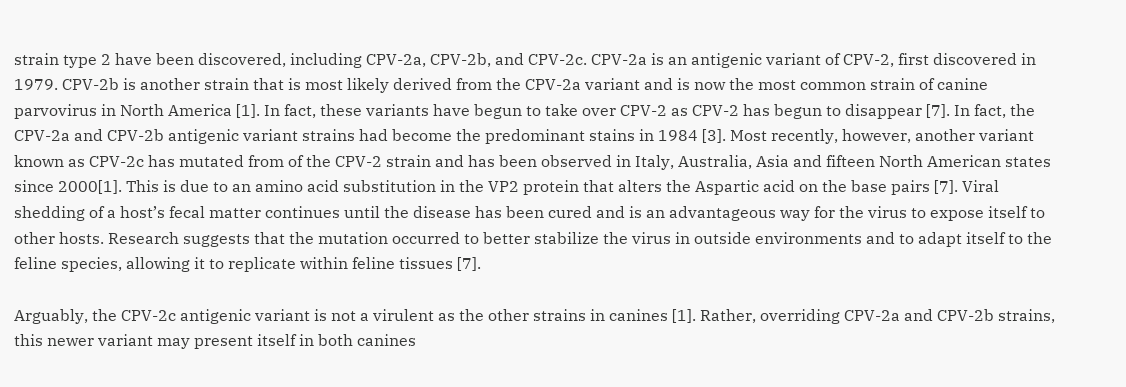strain type 2 have been discovered, including CPV-2a, CPV-2b, and CPV-2c. CPV-2a is an antigenic variant of CPV-2, first discovered in 1979. CPV-2b is another strain that is most likely derived from the CPV-2a variant and is now the most common strain of canine parvovirus in North America [1]. In fact, these variants have begun to take over CPV-2 as CPV-2 has begun to disappear [7]. In fact, the CPV-2a and CPV-2b antigenic variant strains had become the predominant stains in 1984 [3]. Most recently, however, another variant known as CPV-2c has mutated from of the CPV-2 strain and has been observed in Italy, Australia, Asia and fifteen North American states since 2000[1]. This is due to an amino acid substitution in the VP2 protein that alters the Aspartic acid on the base pairs [7]. Viral shedding of a host’s fecal matter continues until the disease has been cured and is an advantageous way for the virus to expose itself to other hosts. Research suggests that the mutation occurred to better stabilize the virus in outside environments and to adapt itself to the feline species, allowing it to replicate within feline tissues [7].

Arguably, the CPV-2c antigenic variant is not a virulent as the other strains in canines [1]. Rather, overriding CPV-2a and CPV-2b strains, this newer variant may present itself in both canines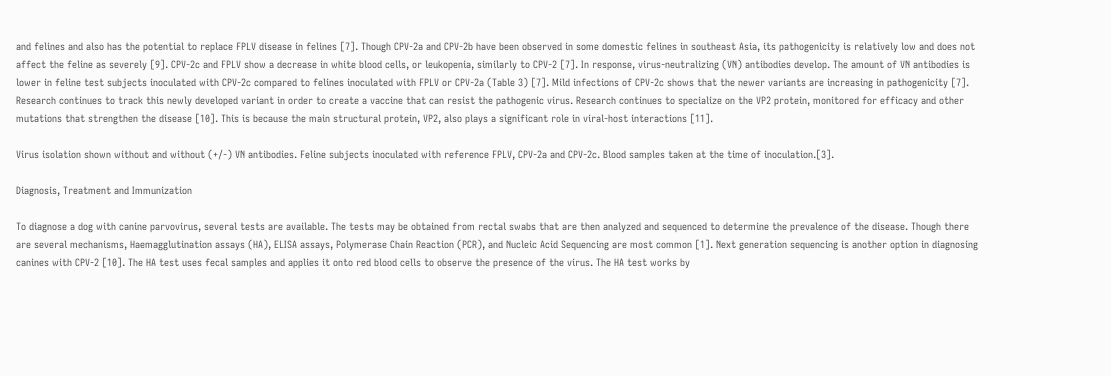and felines and also has the potential to replace FPLV disease in felines [7]. Though CPV-2a and CPV-2b have been observed in some domestic felines in southeast Asia, its pathogenicity is relatively low and does not affect the feline as severely [9]. CPV-2c and FPLV show a decrease in white blood cells, or leukopenia, similarly to CPV-2 [7]. In response, virus-neutralizing (VN) antibodies develop. The amount of VN antibodies is lower in feline test subjects inoculated with CPV-2c compared to felines inoculated with FPLV or CPV-2a (Table 3) [7]. Mild infections of CPV-2c shows that the newer variants are increasing in pathogenicity [7]. Research continues to track this newly developed variant in order to create a vaccine that can resist the pathogenic virus. Research continues to specialize on the VP2 protein, monitored for efficacy and other mutations that strengthen the disease [10]. This is because the main structural protein, VP2, also plays a significant role in viral-host interactions [11].

Virus isolation shown without and without (+/-) VN antibodies. Feline subjects inoculated with reference FPLV, CPV-2a and CPV-2c. Blood samples taken at the time of inoculation.[3].

Diagnosis, Treatment and Immunization

To diagnose a dog with canine parvovirus, several tests are available. The tests may be obtained from rectal swabs that are then analyzed and sequenced to determine the prevalence of the disease. Though there are several mechanisms, Haemagglutination assays (HA), ELISA assays, Polymerase Chain Reaction (PCR), and Nucleic Acid Sequencing are most common [1]. Next generation sequencing is another option in diagnosing canines with CPV-2 [10]. The HA test uses fecal samples and applies it onto red blood cells to observe the presence of the virus. The HA test works by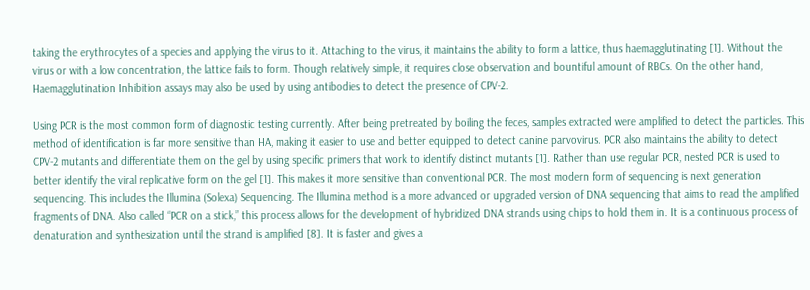taking the erythrocytes of a species and applying the virus to it. Attaching to the virus, it maintains the ability to form a lattice, thus haemagglutinating [1]. Without the virus or with a low concentration, the lattice fails to form. Though relatively simple, it requires close observation and bountiful amount of RBCs. On the other hand, Haemagglutination Inhibition assays may also be used by using antibodies to detect the presence of CPV-2.

Using PCR is the most common form of diagnostic testing currently. After being pretreated by boiling the feces, samples extracted were amplified to detect the particles. This method of identification is far more sensitive than HA, making it easier to use and better equipped to detect canine parvovirus. PCR also maintains the ability to detect CPV-2 mutants and differentiate them on the gel by using specific primers that work to identify distinct mutants [1]. Rather than use regular PCR, nested PCR is used to better identify the viral replicative form on the gel [1]. This makes it more sensitive than conventional PCR. The most modern form of sequencing is next generation sequencing. This includes the Illumina (Solexa) Sequencing. The Illumina method is a more advanced or upgraded version of DNA sequencing that aims to read the amplified fragments of DNA. Also called “PCR on a stick,” this process allows for the development of hybridized DNA strands using chips to hold them in. It is a continuous process of denaturation and synthesization until the strand is amplified [8]. It is faster and gives a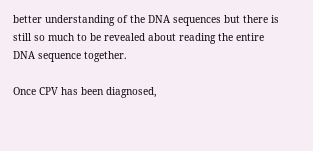better understanding of the DNA sequences but there is still so much to be revealed about reading the entire DNA sequence together.

Once CPV has been diagnosed,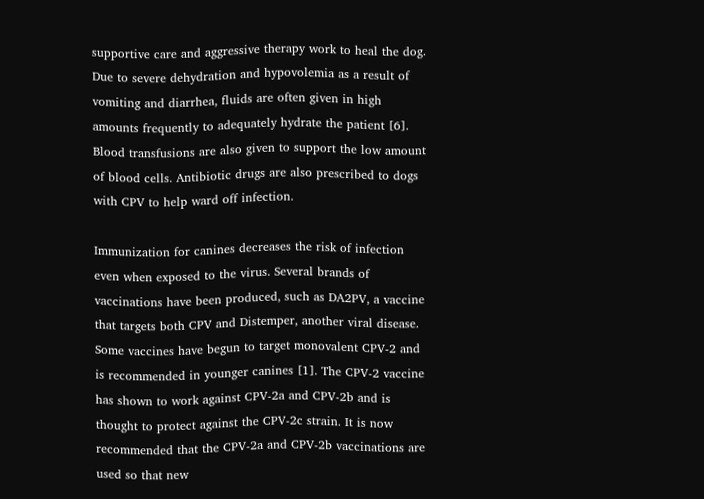supportive care and aggressive therapy work to heal the dog. Due to severe dehydration and hypovolemia as a result of vomiting and diarrhea, fluids are often given in high amounts frequently to adequately hydrate the patient [6]. Blood transfusions are also given to support the low amount of blood cells. Antibiotic drugs are also prescribed to dogs with CPV to help ward off infection.

Immunization for canines decreases the risk of infection even when exposed to the virus. Several brands of vaccinations have been produced, such as DA2PV, a vaccine that targets both CPV and Distemper, another viral disease. Some vaccines have begun to target monovalent CPV-2 and is recommended in younger canines [1]. The CPV-2 vaccine has shown to work against CPV-2a and CPV-2b and is thought to protect against the CPV-2c strain. It is now recommended that the CPV-2a and CPV-2b vaccinations are used so that new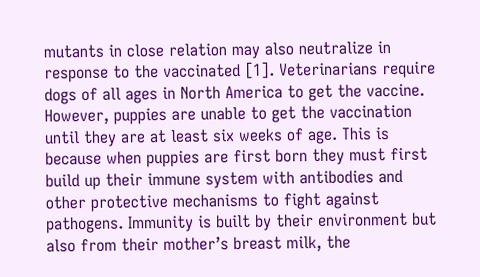mutants in close relation may also neutralize in response to the vaccinated [1]. Veterinarians require dogs of all ages in North America to get the vaccine. However, puppies are unable to get the vaccination until they are at least six weeks of age. This is because when puppies are first born they must first build up their immune system with antibodies and other protective mechanisms to fight against pathogens. Immunity is built by their environment but also from their mother’s breast milk, the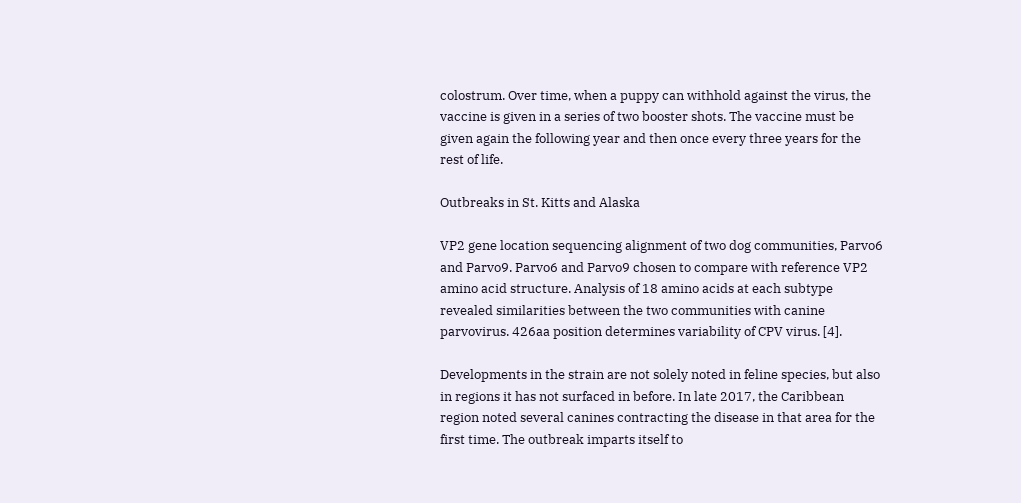colostrum. Over time, when a puppy can withhold against the virus, the vaccine is given in a series of two booster shots. The vaccine must be given again the following year and then once every three years for the rest of life.

Outbreaks in St. Kitts and Alaska

VP2 gene location sequencing alignment of two dog communities, Parvo6 and Parvo9. Parvo6 and Parvo9 chosen to compare with reference VP2 amino acid structure. Analysis of 18 amino acids at each subtype revealed similarities between the two communities with canine parvovirus. 426aa position determines variability of CPV virus. [4].

Developments in the strain are not solely noted in feline species, but also in regions it has not surfaced in before. In late 2017, the Caribbean region noted several canines contracting the disease in that area for the first time. The outbreak imparts itself to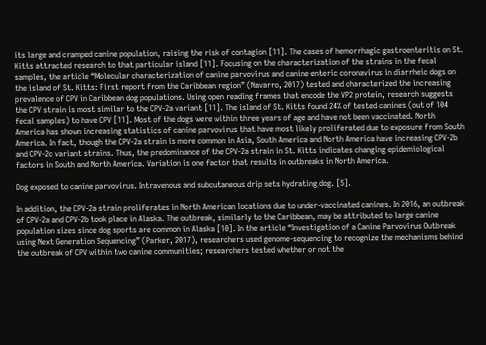its large and cramped canine population, raising the risk of contagion [11]. The cases of hemorrhagic gastroenteritis on St. Kitts attracted research to that particular island [11]. Focusing on the characterization of the strains in the fecal samples, the article “Molecular characterization of canine parvovirus and canine enteric coronavirus in diarrheic dogs on the island of St. Kitts: First report from the Caribbean region” (Navarro, 2017) tested and characterized the increasing prevalence of CPV in Caribbean dog populations. Using open reading frames that encode the VP2 protein, research suggests the CPV strain is most similar to the CPV-2a variant [11]. The island of St. Kitts found 24% of tested canines (out of 104 fecal samples) to have CPV [11]. Most of the dogs were within three years of age and have not been vaccinated. North America has shown increasing statistics of canine parvovirus that have most likely proliferated due to exposure from South America. In fact, though the CPV-2a strain is more common in Asia, South America and North America have increasing CPV-2b and CPV-2c variant strains. Thus, the predominance of the CPV-2a strain in St. Kitts indicates changing epidemiological factors in South and North America. Variation is one factor that results in outbreaks in North America.

Dog exposed to canine parvovirus. Intravenous and subcutaneous drip sets hydrating dog. [5].

In addition, the CPV-2a strain proliferates in North American locations due to under-vaccinated canines. In 2016, an outbreak of CPV-2a and CPV-2b took place in Alaska. The outbreak, similarly to the Caribbean, may be attributed to large canine population sizes since dog sports are common in Alaska [10]. In the article “Investigation of a Canine Parvovirus Outbreak using Next Generation Sequencing” (Parker, 2017), researchers used genome-sequencing to recognize the mechanisms behind the outbreak of CPV within two canine communities; researchers tested whether or not the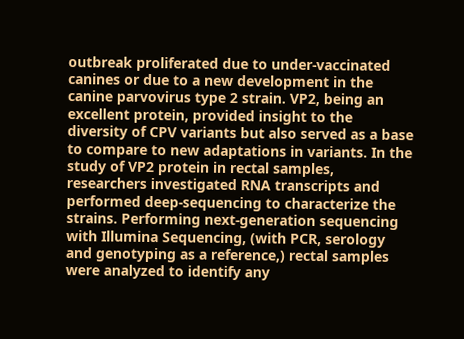outbreak proliferated due to under-vaccinated canines or due to a new development in the canine parvovirus type 2 strain. VP2, being an excellent protein, provided insight to the diversity of CPV variants but also served as a base to compare to new adaptations in variants. In the study of VP2 protein in rectal samples, researchers investigated RNA transcripts and performed deep-sequencing to characterize the strains. Performing next-generation sequencing with Illumina Sequencing, (with PCR, serology and genotyping as a reference,) rectal samples were analyzed to identify any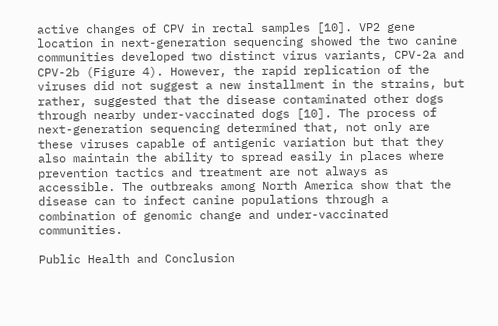active changes of CPV in rectal samples [10]. VP2 gene location in next-generation sequencing showed the two canine communities developed two distinct virus variants, CPV-2a and CPV-2b (Figure 4). However, the rapid replication of the viruses did not suggest a new installment in the strains, but rather, suggested that the disease contaminated other dogs through nearby under-vaccinated dogs [10]. The process of next-generation sequencing determined that, not only are these viruses capable of antigenic variation but that they also maintain the ability to spread easily in places where prevention tactics and treatment are not always as accessible. The outbreaks among North America show that the disease can to infect canine populations through a combination of genomic change and under-vaccinated communities.

Public Health and Conclusion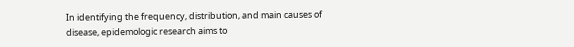In identifying the frequency, distribution, and main causes of disease, epidemologic research aims to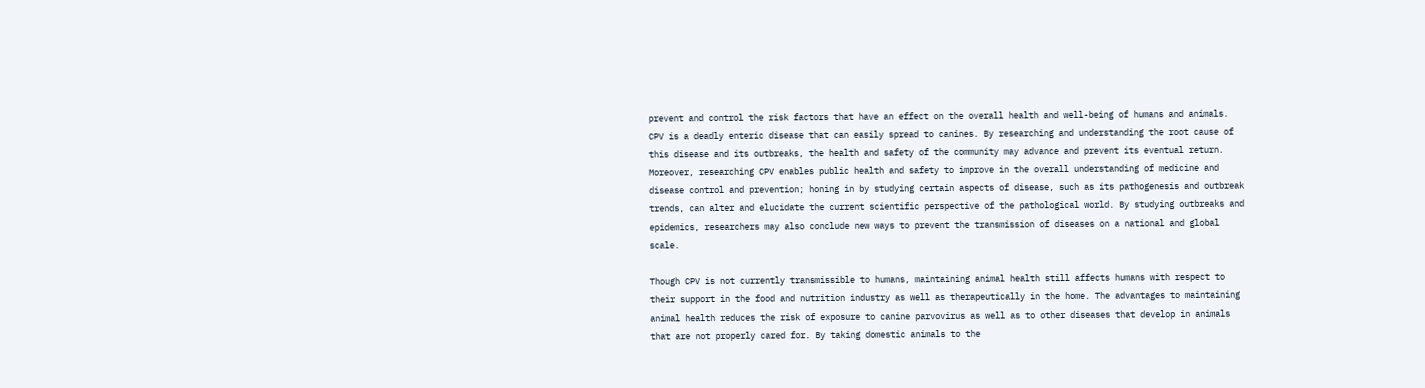prevent and control the risk factors that have an effect on the overall health and well-being of humans and animals. CPV is a deadly enteric disease that can easily spread to canines. By researching and understanding the root cause of this disease and its outbreaks, the health and safety of the community may advance and prevent its eventual return. Moreover, researching CPV enables public health and safety to improve in the overall understanding of medicine and disease control and prevention; honing in by studying certain aspects of disease, such as its pathogenesis and outbreak trends, can alter and elucidate the current scientific perspective of the pathological world. By studying outbreaks and epidemics, researchers may also conclude new ways to prevent the transmission of diseases on a national and global scale.

Though CPV is not currently transmissible to humans, maintaining animal health still affects humans with respect to their support in the food and nutrition industry as well as therapeutically in the home. The advantages to maintaining animal health reduces the risk of exposure to canine parvovirus as well as to other diseases that develop in animals that are not properly cared for. By taking domestic animals to the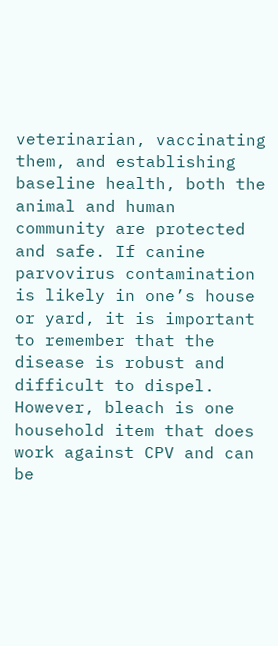veterinarian, vaccinating them, and establishing baseline health, both the animal and human community are protected and safe. If canine parvovirus contamination is likely in one’s house or yard, it is important to remember that the disease is robust and difficult to dispel. However, bleach is one household item that does work against CPV and can be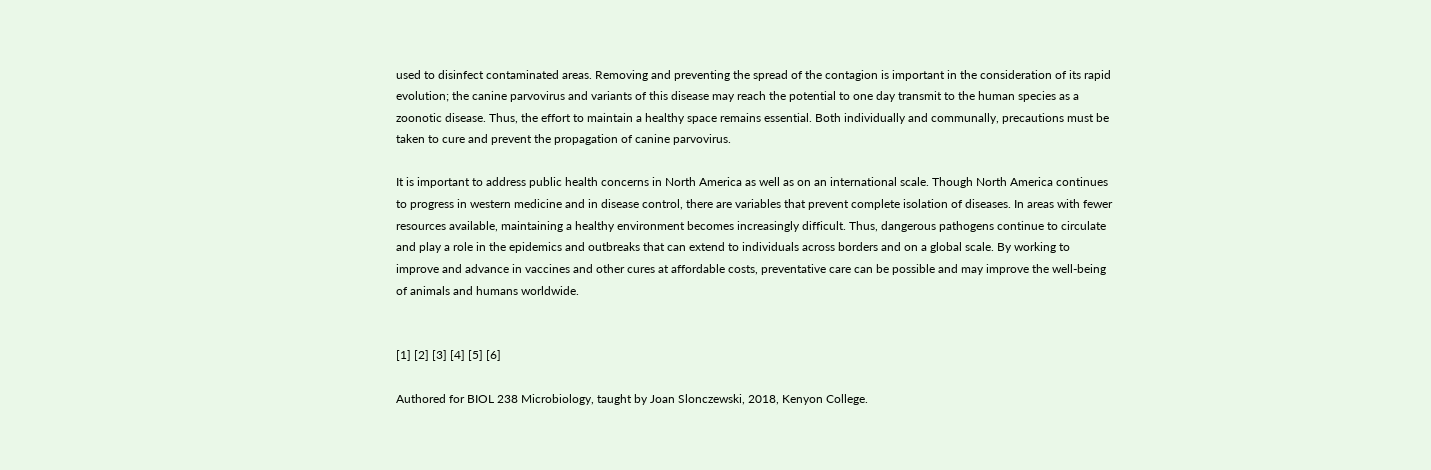used to disinfect contaminated areas. Removing and preventing the spread of the contagion is important in the consideration of its rapid evolution; the canine parvovirus and variants of this disease may reach the potential to one day transmit to the human species as a zoonotic disease. Thus, the effort to maintain a healthy space remains essential. Both individually and communally, precautions must be taken to cure and prevent the propagation of canine parvovirus.

It is important to address public health concerns in North America as well as on an international scale. Though North America continues to progress in western medicine and in disease control, there are variables that prevent complete isolation of diseases. In areas with fewer resources available, maintaining a healthy environment becomes increasingly difficult. Thus, dangerous pathogens continue to circulate and play a role in the epidemics and outbreaks that can extend to individuals across borders and on a global scale. By working to improve and advance in vaccines and other cures at affordable costs, preventative care can be possible and may improve the well-being of animals and humans worldwide.


[1] [2] [3] [4] [5] [6]

Authored for BIOL 238 Microbiology, taught by Joan Slonczewski, 2018, Kenyon College.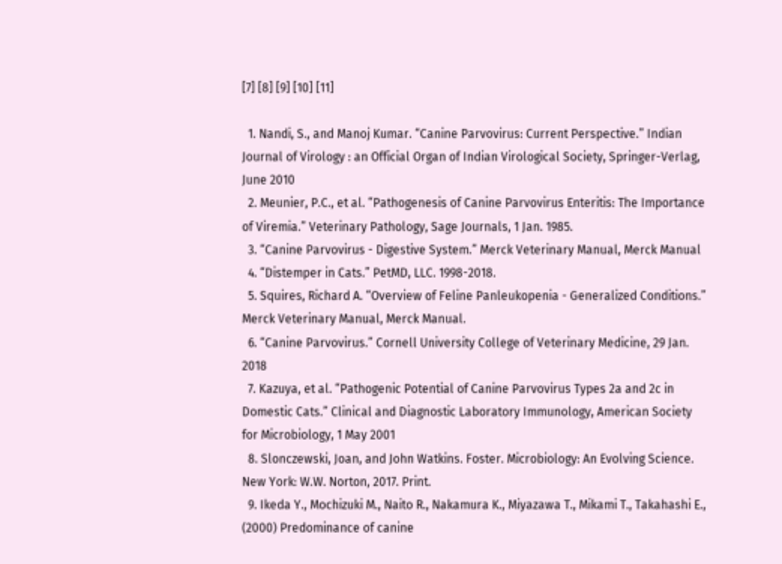[7] [8] [9] [10] [11]

  1. Nandi, S., and Manoj Kumar. “Canine Parvovirus: Current Perspective.” Indian Journal of Virology : an Official Organ of Indian Virological Society, Springer-Verlag, June 2010
  2. Meunier, P.C., et al. “Pathogenesis of Canine Parvovirus Enteritis: The Importance of Viremia.” Veterinary Pathology, Sage Journals, 1 Jan. 1985.
  3. “Canine Parvovirus - Digestive System.” Merck Veterinary Manual, Merck Manual
  4. “Distemper in Cats.” PetMD, LLC. 1998-2018.
  5. Squires, Richard A. “Overview of Feline Panleukopenia - Generalized Conditions.” Merck Veterinary Manual, Merck Manual.
  6. “Canine Parvovirus.” Cornell University College of Veterinary Medicine, 29 Jan. 2018
  7. Kazuya, et al. “Pathogenic Potential of Canine Parvovirus Types 2a and 2c in Domestic Cats.” Clinical and Diagnostic Laboratory Immunology, American Society for Microbiology, 1 May 2001
  8. Slonczewski, Joan, and John Watkins. Foster. Microbiology: An Evolving Science. New York: W.W. Norton, 2017. Print.
  9. Ikeda Y., Mochizuki M., Naito R., Nakamura K., Miyazawa T., Mikami T., Takahashi E., (2000) Predominance of canine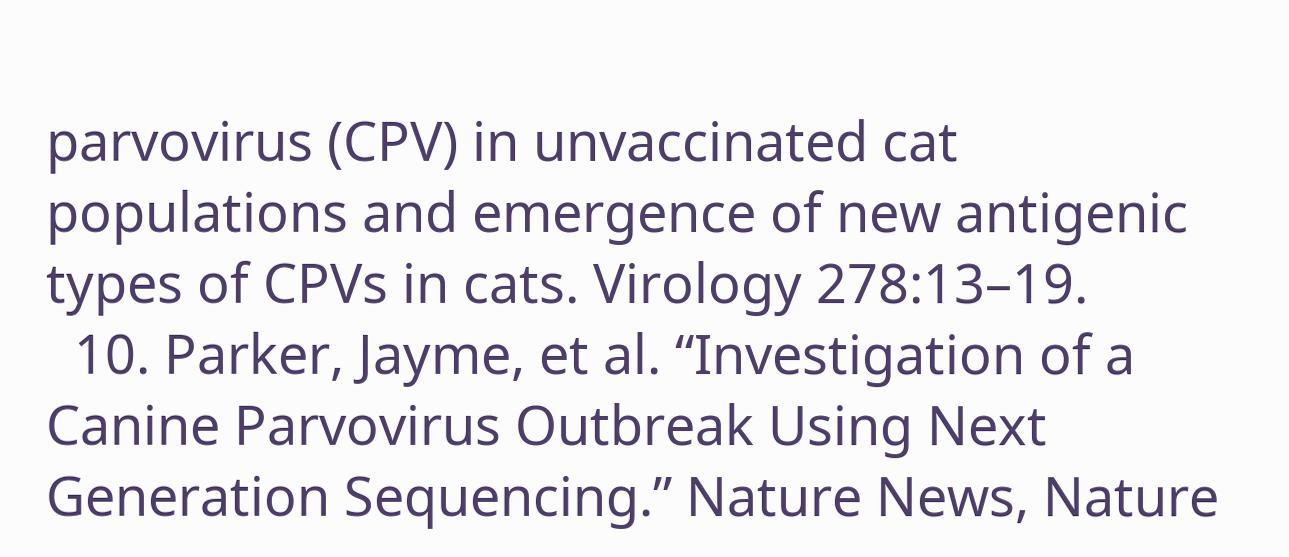parvovirus (CPV) in unvaccinated cat populations and emergence of new antigenic types of CPVs in cats. Virology 278:13–19.
  10. Parker, Jayme, et al. “Investigation of a Canine Parvovirus Outbreak Using Next Generation Sequencing.” Nature News, Nature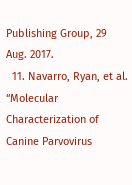Publishing Group, 29 Aug. 2017.
  11. Navarro, Ryan, et al. “Molecular Characterization of Canine Parvovirus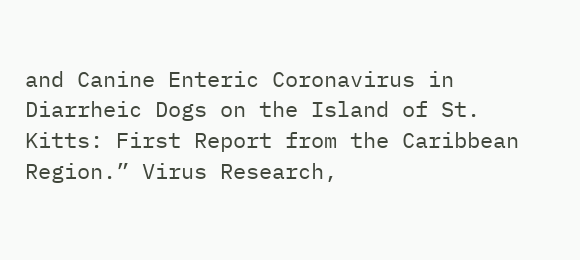and Canine Enteric Coronavirus in Diarrheic Dogs on the Island of St. Kitts: First Report from the Caribbean Region.” Virus Research,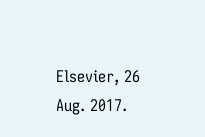Elsevier, 26 Aug. 2017.